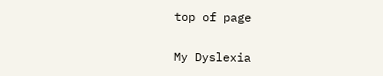top of page

My Dyslexia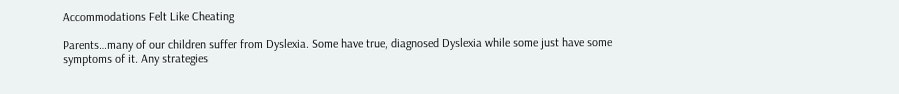Accommodations Felt Like Cheating

Parents…many of our children suffer from Dyslexia. Some have true, diagnosed Dyslexia while some just have some symptoms of it. Any strategies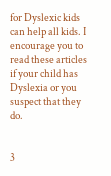for Dyslexic kids can help all kids. I encourage you to read these articles if your child has Dyslexia or you suspect that they do.


3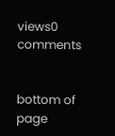views0 comments


bottom of page